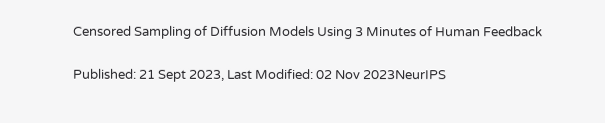Censored Sampling of Diffusion Models Using 3 Minutes of Human Feedback

Published: 21 Sept 2023, Last Modified: 02 Nov 2023NeurIPS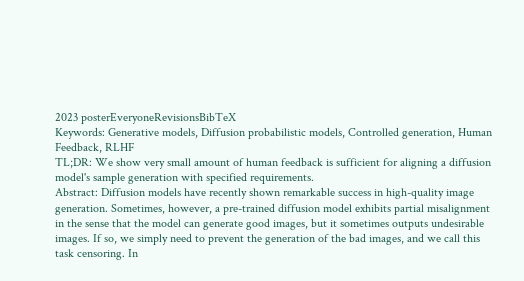2023 posterEveryoneRevisionsBibTeX
Keywords: Generative models, Diffusion probabilistic models, Controlled generation, Human Feedback, RLHF
TL;DR: We show very small amount of human feedback is sufficient for aligning a diffusion model's sample generation with specified requirements.
Abstract: Diffusion models have recently shown remarkable success in high-quality image generation. Sometimes, however, a pre-trained diffusion model exhibits partial misalignment in the sense that the model can generate good images, but it sometimes outputs undesirable images. If so, we simply need to prevent the generation of the bad images, and we call this task censoring. In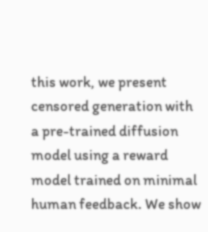this work, we present censored generation with a pre-trained diffusion model using a reward model trained on minimal human feedback. We show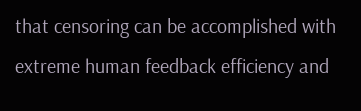that censoring can be accomplished with extreme human feedback efficiency and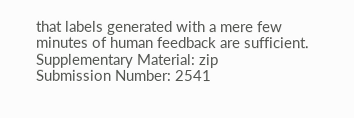that labels generated with a mere few minutes of human feedback are sufficient.
Supplementary Material: zip
Submission Number: 2541